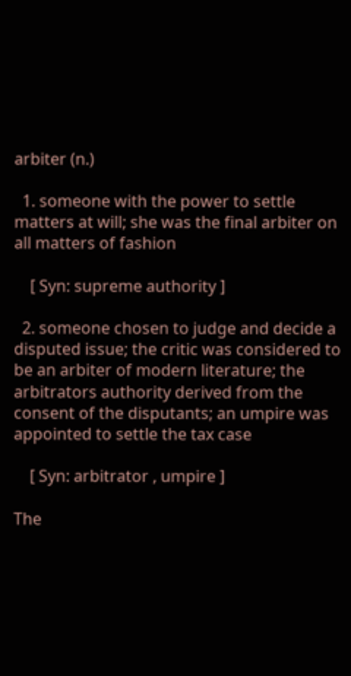arbiter (n.)

  1. someone with the power to settle matters at will; she was the final arbiter on all matters of fashion

    [ Syn: supreme authority ]

  2. someone chosen to judge and decide a disputed issue; the critic was considered to be an arbiter of modern literature; the arbitrators authority derived from the consent of the disputants; an umpire was appointed to settle the tax case

    [ Syn: arbitrator , umpire ]

The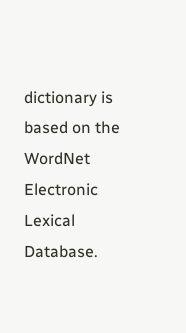dictionary is based on the WordNet Electronic Lexical Database.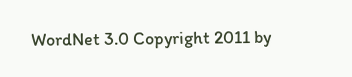WordNet 3.0 Copyright 2011 by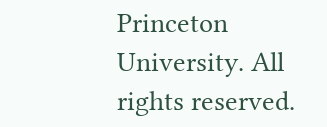Princeton University. All rights reserved.